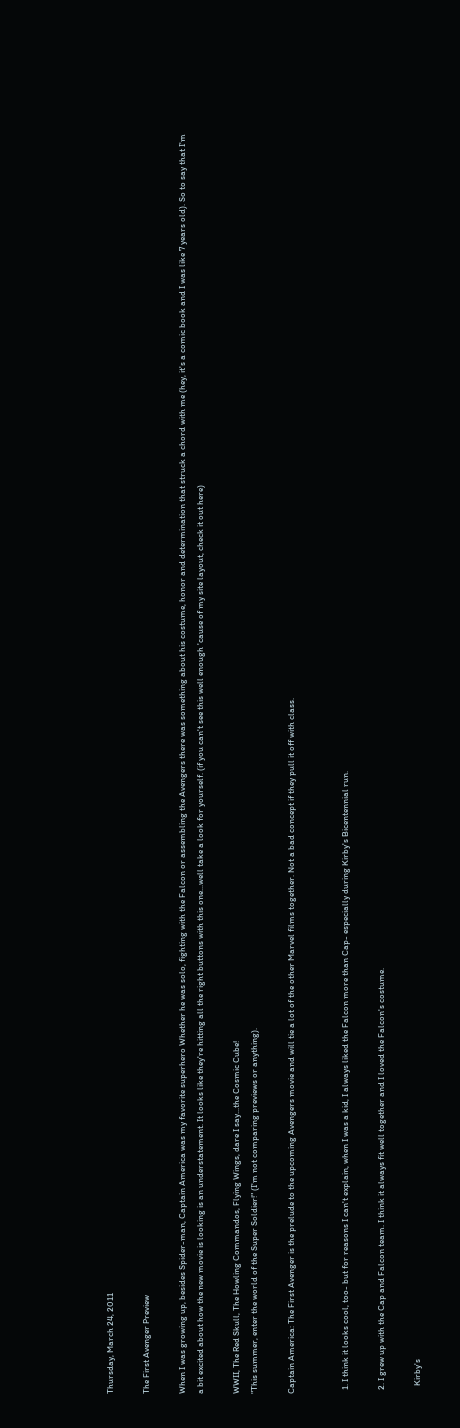Thursday, March 24, 2011

The First Avenger Preview

When I was growing up, besides Spider-man, Captain America was my favorite superhero Whether he was solo, fighting with the Falcon or assembling the Avengers there was something about his costume, honor and determination that struck a chord with me (hey, it's a comic book and I was like 7 years old). So to say that I'm a bit excited about how the new movie is looking is an understatement. It looks like they're hitting all the right buttons with this one...well take a look for yourself. (if you can't see this well enough 'cause of my site layout, check it out here)

WWII, The Red Skull, The Howling Commandos, Flying Wings, dare I say...the Cosmic Cube!
"This summer, enter the world of the Super Soldier!" (I'm not comparing previews or anything).

Captain America: The First Avenger is the prelude to the upcoming Avengers movie and will tie a lot of the other Marvel films together. Not a bad concept if they pull it off with class.


  1. I think it looks cool, too- but for reasons I can't explain, when I was a kid, I always liked the Falcon more than Cap- especially during Kirby's Bicentennial run.

  2. I grew up with the Cap and Falcon team. I think it always fit well together and I loved the Falcon's costume.

    Kirby's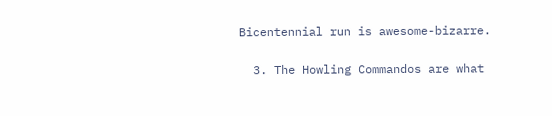Bicentennial run is awesome-bizarre.

  3. The Howling Commandos are what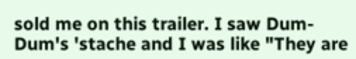sold me on this trailer. I saw Dum-Dum's 'stache and I was like "They are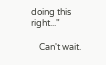doing this right..."

    Can't wait.